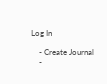Log In

    - Create Journal
    -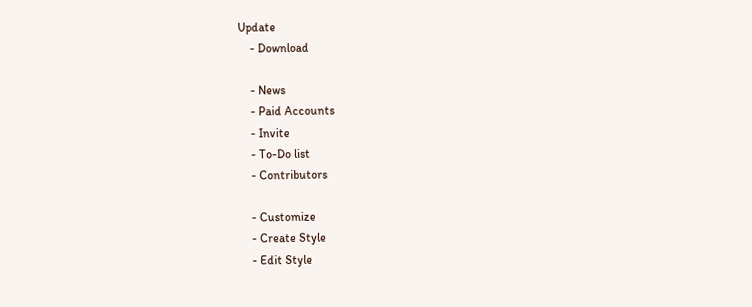Update
    - Download

    - News
    - Paid Accounts
    - Invite
    - To-Do list
    - Contributors

    - Customize
    - Create Style
    - Edit Style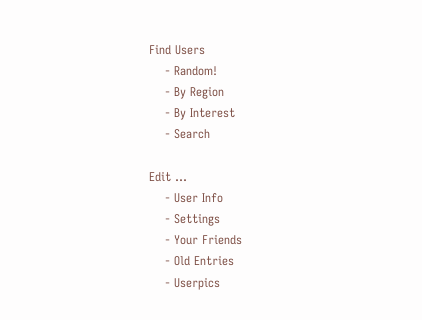Find Users
    - Random!
    - By Region
    - By Interest
    - Search

Edit ...
    - User Info
    - Settings
    - Your Friends
    - Old Entries
    - Userpics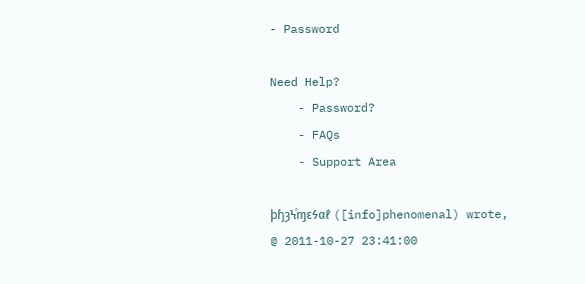- Password

Need Help?
    - Password?
    - FAQs
    - Support Area

þɧȝϞͦɱɛϞαℓ ([info]phenomenal) wrote,
@ 2011-10-27 23:41:00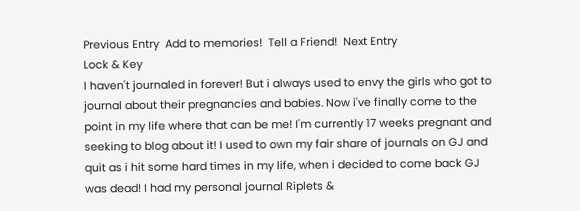Previous Entry  Add to memories!  Tell a Friend!  Next Entry
Lock & Key
I haven't journaled in forever! But i always used to envy the girls who got to journal about their pregnancies and babies. Now i've finally come to the point in my life where that can be me! I'm currently 17 weeks pregnant and seeking to blog about it! I used to own my fair share of journals on GJ and quit as i hit some hard times in my life, when i decided to come back GJ was dead! I had my personal journal Riplets &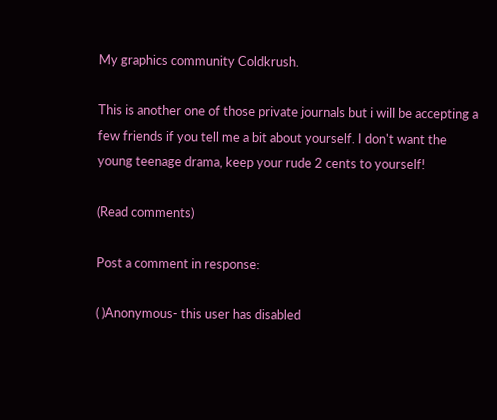My graphics community Coldkrush.

This is another one of those private journals but i will be accepting a few friends if you tell me a bit about yourself. I don't want the young teenage drama, keep your rude 2 cents to yourself!

(Read comments)

Post a comment in response:

( )Anonymous- this user has disabled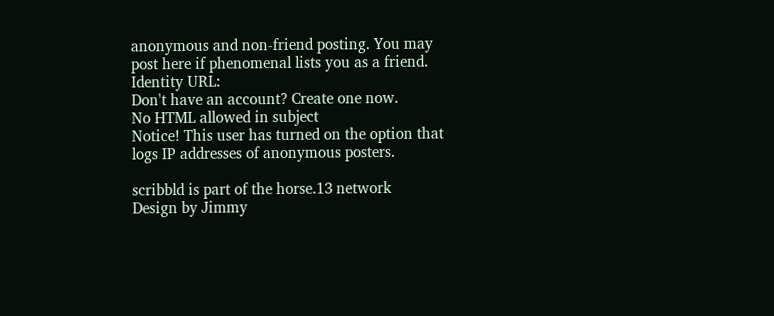anonymous and non-friend posting. You may post here if phenomenal lists you as a friend.
Identity URL:
Don't have an account? Create one now.
No HTML allowed in subject
Notice! This user has turned on the option that logs IP addresses of anonymous posters.

scribbld is part of the horse.13 network
Design by Jimmy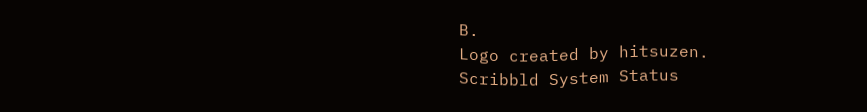B.
Logo created by hitsuzen.
Scribbld System Status